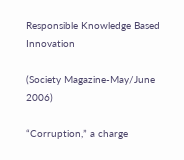Responsible Knowledge Based Innovation

(Society Magazine-May/June 2006)

“Corruption,” a charge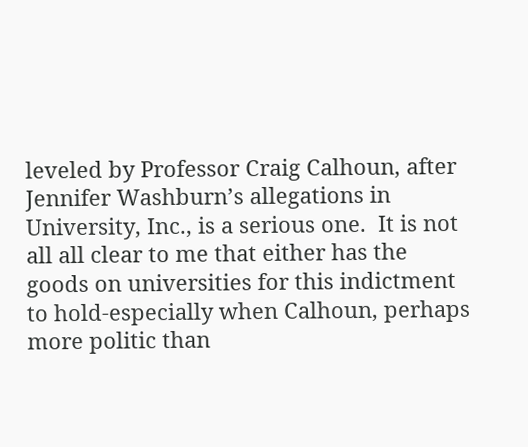leveled by Professor Craig Calhoun, after Jennifer Washburn’s allegations in University, Inc., is a serious one.  It is not all all clear to me that either has the goods on universities for this indictment to hold-especially when Calhoun, perhaps more politic than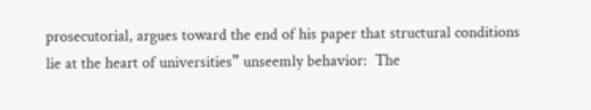prosecutorial, argues toward the end of his paper that structural conditions lie at the heart of universities” unseemly behavior:  The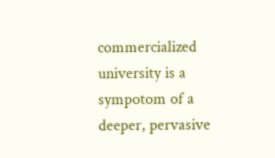commercialized university is a sympotom of a deeper, pervasive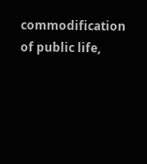commodification of public life,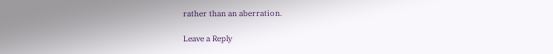rather than an aberration.

Leave a Reply